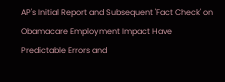AP's Initial Report and Subsequent 'Fact Check' on Obamacare Employment Impact Have Predictable Errors and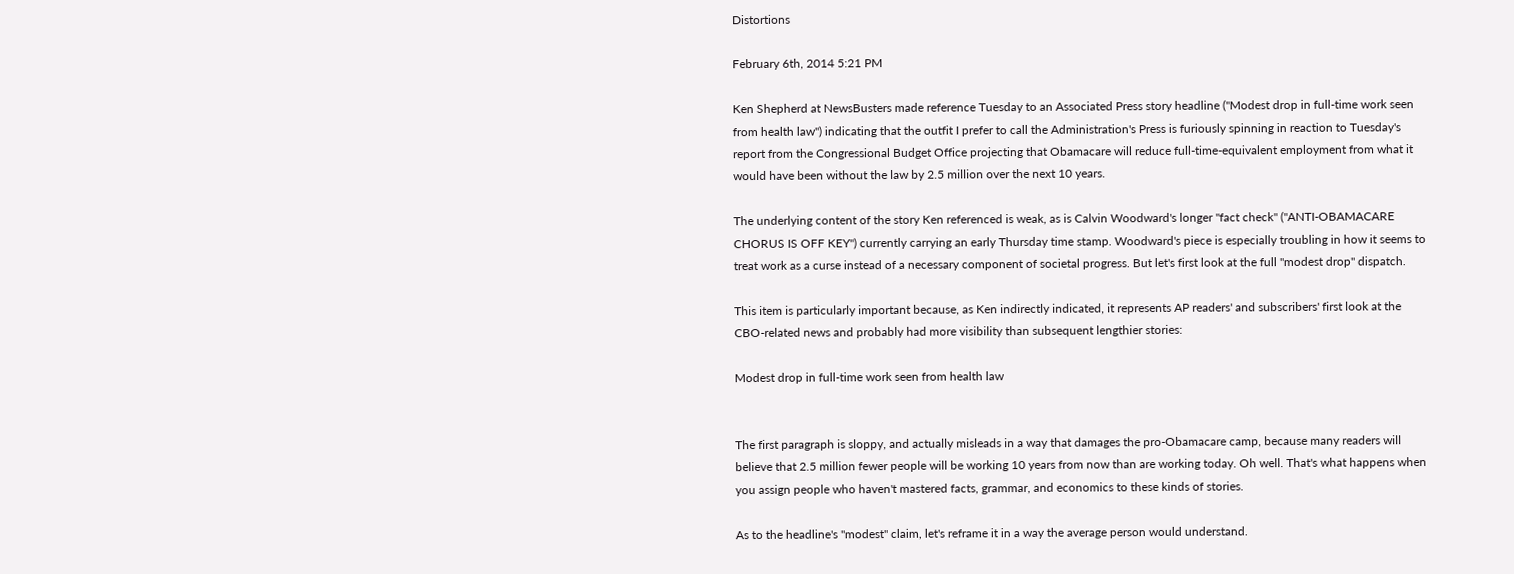Distortions

February 6th, 2014 5:21 PM

Ken Shepherd at NewsBusters made reference Tuesday to an Associated Press story headline ("Modest drop in full-time work seen from health law") indicating that the outfit I prefer to call the Administration's Press is furiously spinning in reaction to Tuesday's report from the Congressional Budget Office projecting that Obamacare will reduce full-time-equivalent employment from what it would have been without the law by 2.5 million over the next 10 years.

The underlying content of the story Ken referenced is weak, as is Calvin Woodward's longer "fact check" ("ANTI-OBAMACARE CHORUS IS OFF KEY") currently carrying an early Thursday time stamp. Woodward's piece is especially troubling in how it seems to treat work as a curse instead of a necessary component of societal progress. But let's first look at the full "modest drop" dispatch.

This item is particularly important because, as Ken indirectly indicated, it represents AP readers' and subscribers' first look at the CBO-related news and probably had more visibility than subsequent lengthier stories:

Modest drop in full-time work seen from health law


The first paragraph is sloppy, and actually misleads in a way that damages the pro-Obamacare camp, because many readers will believe that 2.5 million fewer people will be working 10 years from now than are working today. Oh well. That's what happens when you assign people who haven't mastered facts, grammar, and economics to these kinds of stories.

As to the headline's "modest" claim, let's reframe it in a way the average person would understand.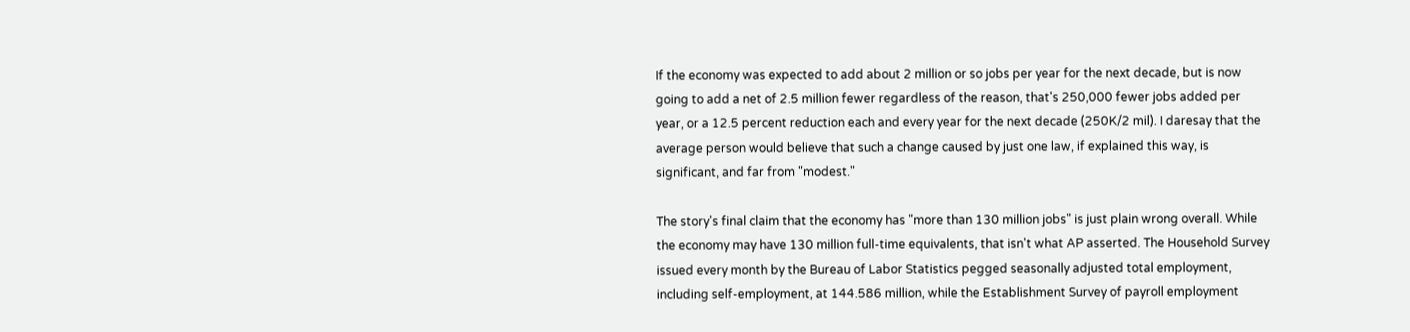If the economy was expected to add about 2 million or so jobs per year for the next decade, but is now going to add a net of 2.5 million fewer regardless of the reason, that's 250,000 fewer jobs added per year, or a 12.5 percent reduction each and every year for the next decade (250K/2 mil). I daresay that the average person would believe that such a change caused by just one law, if explained this way, is significant, and far from "modest."

The story's final claim that the economy has "more than 130 million jobs" is just plain wrong overall. While the economy may have 130 million full-time equivalents, that isn't what AP asserted. The Household Survey issued every month by the Bureau of Labor Statistics pegged seasonally adjusted total employment, including self-employment, at 144.586 million, while the Establishment Survey of payroll employment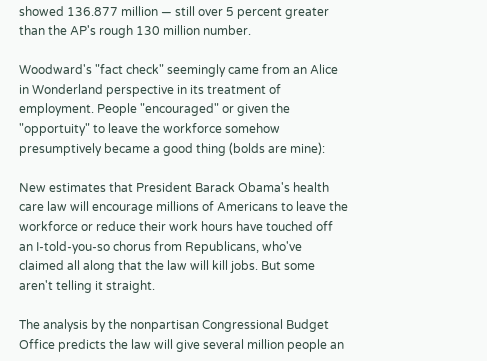showed 136.877 million — still over 5 percent greater than the AP's rough 130 million number.

Woodward's "fact check" seemingly came from an Alice in Wonderland perspective in its treatment of employment. People "encouraged" or given the "opportuity" to leave the workforce somehow presumptively became a good thing (bolds are mine):

New estimates that President Barack Obama's health care law will encourage millions of Americans to leave the workforce or reduce their work hours have touched off an I-told-you-so chorus from Republicans, who've claimed all along that the law will kill jobs. But some aren't telling it straight.

The analysis by the nonpartisan Congressional Budget Office predicts the law will give several million people an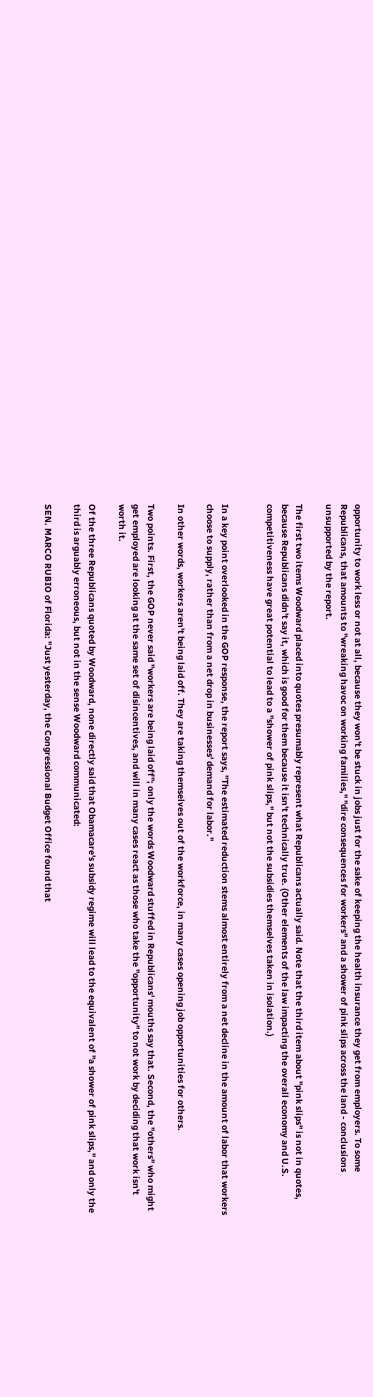opportunity to work less or not at all, because they won't be stuck in jobs just for the sake of keeping the health insurance they get from employers. To some Republicans, that amounts to "wreaking havoc on working families," "dire consequences for workers" and a shower of pink slips across the land - conclusions unsupported by the report.

The first two items Woodward placed into quotes presumably represent what Republicans actually said. Note that the third item about "pink slips" is not in quotes, because Republicans didn't say it, which is good for them because it isn't technically true. (Other elements of the law impacting the overall economy and U.S. competitiveness have great potential to lead to a "shower of pink slips," but not the subsidies themselves taken in isolation.)


In a key point overlooked in the GOP response, the report says, "The estimated reduction stems almost entirely from a net decline in the amount of labor that workers choose to supply, rather than from a net drop in businesses' demand for labor."

In other words, workers aren't being laid off. They are taking themselves out of the workforce, in many cases opening job opportunities for others.

Two points. First, the GOP never said "workers are being laid off"; only the words Woodward stuffed in Republicans' mouths say that. Second, the "others" who might get employed are looking at the same set of disincentives, and will in many cases react as those who take the "opportunity" to not work by deciding that work isn't worth it.

Of the three Republicans quoted by Woodward, none directly said that Obamacare's subsidy regime will lead to the equivalent of "a shower of pink slips," and only the third is arguably erroneous, but not in the sense Woodward communicated:

SEN. MARCO RUBIO of Florida: "Just yesterday, the Congressional Budget Office found that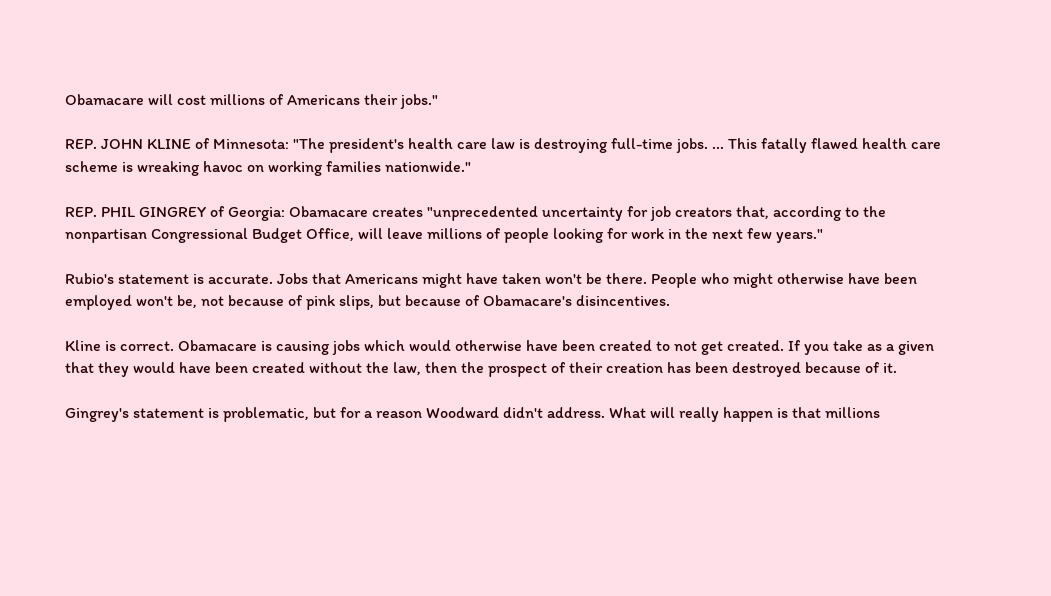Obamacare will cost millions of Americans their jobs."

REP. JOHN KLINE of Minnesota: "The president's health care law is destroying full-time jobs. ... This fatally flawed health care scheme is wreaking havoc on working families nationwide."

REP. PHIL GINGREY of Georgia: Obamacare creates "unprecedented uncertainty for job creators that, according to the nonpartisan Congressional Budget Office, will leave millions of people looking for work in the next few years."

Rubio's statement is accurate. Jobs that Americans might have taken won't be there. People who might otherwise have been employed won't be, not because of pink slips, but because of Obamacare's disincentives.

Kline is correct. Obamacare is causing jobs which would otherwise have been created to not get created. If you take as a given that they would have been created without the law, then the prospect of their creation has been destroyed because of it.

Gingrey's statement is problematic, but for a reason Woodward didn't address. What will really happen is that millions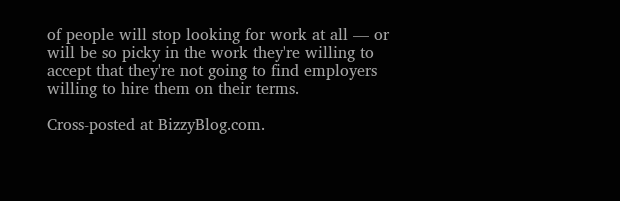of people will stop looking for work at all — or will be so picky in the work they're willing to accept that they're not going to find employers willing to hire them on their terms.

Cross-posted at BizzyBlog.com.